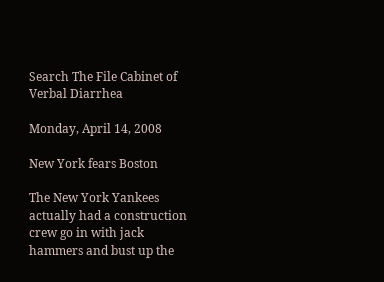Search The File Cabinet of Verbal Diarrhea

Monday, April 14, 2008

New York fears Boston

The New York Yankees actually had a construction crew go in with jack hammers and bust up the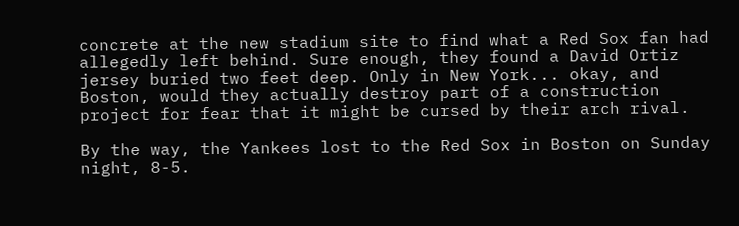concrete at the new stadium site to find what a Red Sox fan had allegedly left behind. Sure enough, they found a David Ortiz jersey buried two feet deep. Only in New York... okay, and Boston, would they actually destroy part of a construction project for fear that it might be cursed by their arch rival.

By the way, the Yankees lost to the Red Sox in Boston on Sunday night, 8-5.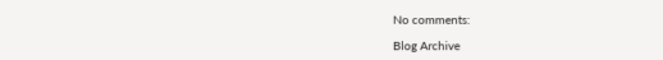No comments:

Blog Archive